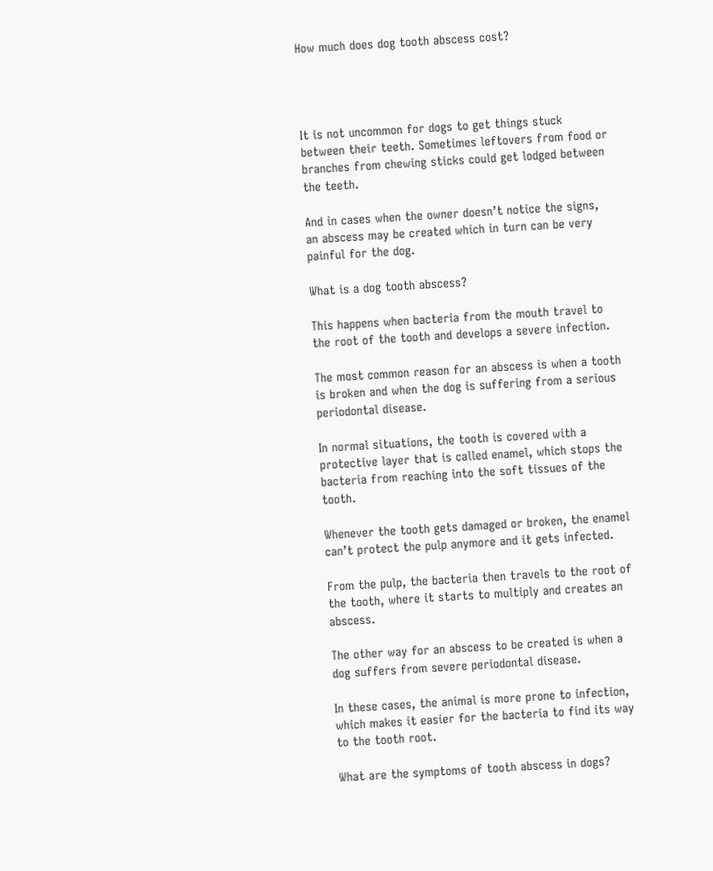How much does dog tooth abscess cost?




It is not uncommon for dogs to get things stuck between their teeth. Sometimes leftovers from food or branches from chewing sticks could get lodged between the teeth.

And in cases when the owner doesn’t notice the signs, an abscess may be created which in turn can be very painful for the dog.

What is a dog tooth abscess?

This happens when bacteria from the mouth travel to the root of the tooth and develops a severe infection.

The most common reason for an abscess is when a tooth is broken and when the dog is suffering from a serious periodontal disease.

In normal situations, the tooth is covered with a protective layer that is called enamel, which stops the bacteria from reaching into the soft tissues of the tooth.

Whenever the tooth gets damaged or broken, the enamel can’t protect the pulp anymore and it gets infected.

From the pulp, the bacteria then travels to the root of the tooth, where it starts to multiply and creates an abscess.

The other way for an abscess to be created is when a dog suffers from severe periodontal disease.

In these cases, the animal is more prone to infection, which makes it easier for the bacteria to find its way to the tooth root.

What are the symptoms of tooth abscess in dogs?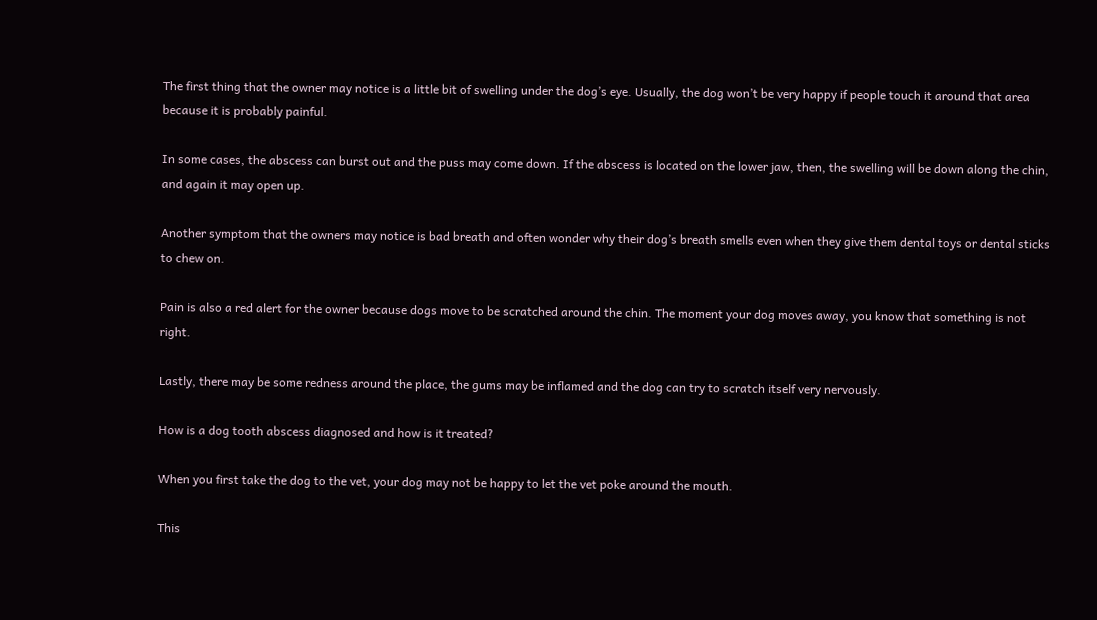The first thing that the owner may notice is a little bit of swelling under the dog’s eye. Usually, the dog won’t be very happy if people touch it around that area because it is probably painful.

In some cases, the abscess can burst out and the puss may come down. If the abscess is located on the lower jaw, then, the swelling will be down along the chin, and again it may open up.

Another symptom that the owners may notice is bad breath and often wonder why their dog’s breath smells even when they give them dental toys or dental sticks to chew on.

Pain is also a red alert for the owner because dogs move to be scratched around the chin. The moment your dog moves away, you know that something is not right.

Lastly, there may be some redness around the place, the gums may be inflamed and the dog can try to scratch itself very nervously.

How is a dog tooth abscess diagnosed and how is it treated?

When you first take the dog to the vet, your dog may not be happy to let the vet poke around the mouth.

This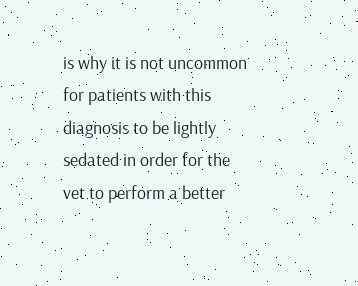is why it is not uncommon for patients with this diagnosis to be lightly sedated in order for the vet to perform a better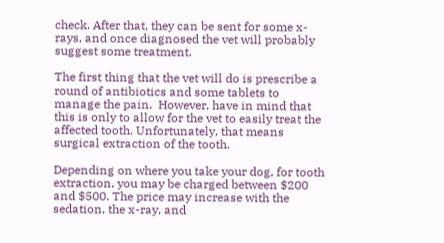check. After that, they can be sent for some x- rays, and once diagnosed the vet will probably suggest some treatment.

The first thing that the vet will do is prescribe a round of antibiotics and some tablets to manage the pain.  However, have in mind that this is only to allow for the vet to easily treat the affected tooth. Unfortunately, that means surgical extraction of the tooth.

Depending on where you take your dog, for tooth extraction, you may be charged between $200 and $500. The price may increase with the sedation, the x-ray, and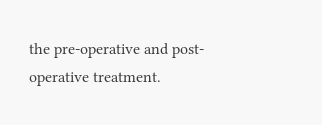the pre-operative and post-operative treatment.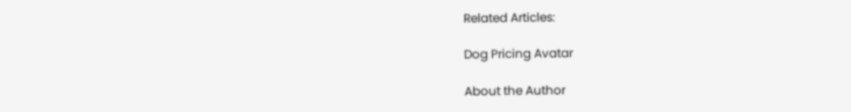Related Articles:

Dog Pricing Avatar

About the Author